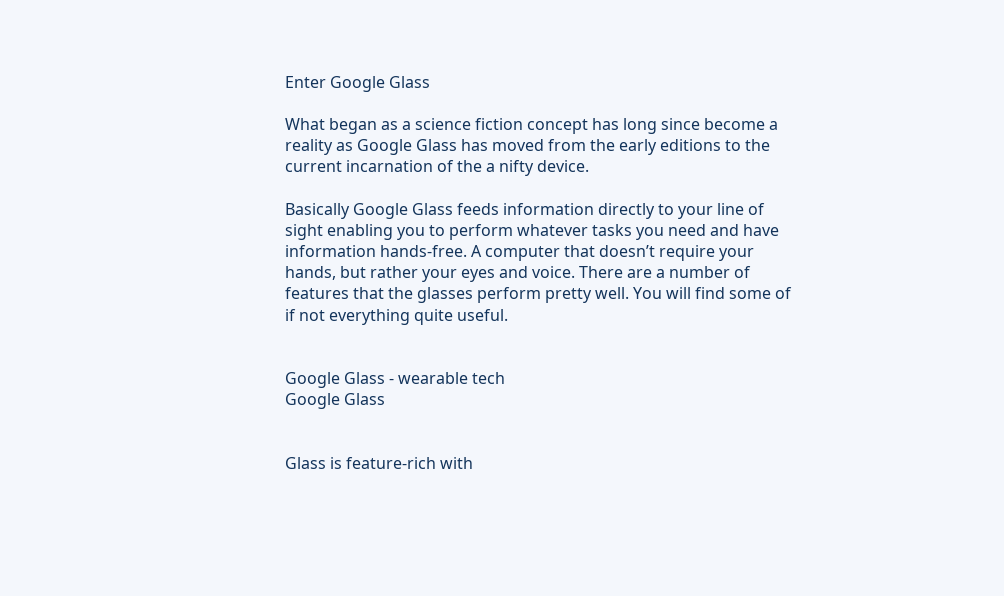Enter Google Glass

What began as a science fiction concept has long since become a reality as Google Glass has moved from the early editions to the current incarnation of the a nifty device.

Basically Google Glass feeds information directly to your line of sight enabling you to perform whatever tasks you need and have information hands-free. A computer that doesn’t require your hands, but rather your eyes and voice. There are a number of features that the glasses perform pretty well. You will find some of if not everything quite useful.


Google Glass - wearable tech
Google Glass


Glass is feature-rich with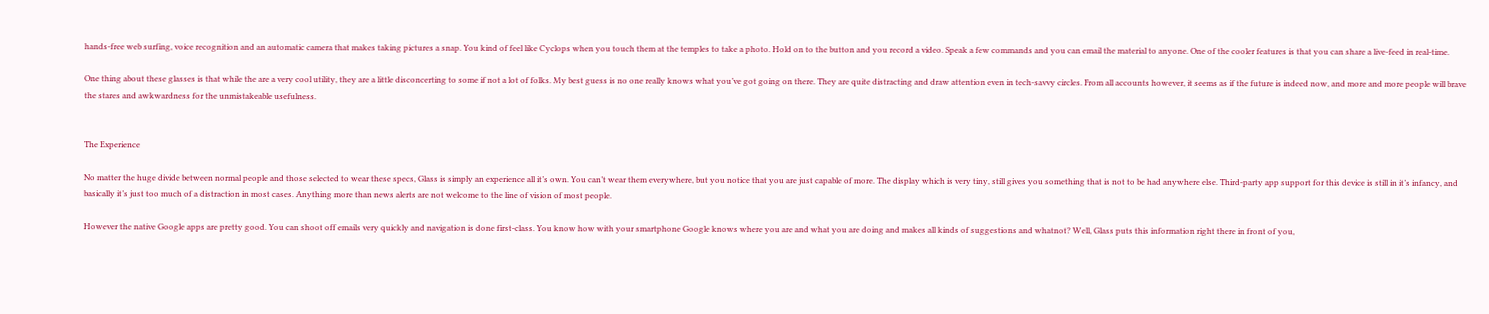hands-free web surfing, voice recognition and an automatic camera that makes taking pictures a snap. You kind of feel like Cyclops when you touch them at the temples to take a photo. Hold on to the button and you record a video. Speak a few commands and you can email the material to anyone. One of the cooler features is that you can share a live-feed in real-time.

One thing about these glasses is that while the are a very cool utility, they are a little disconcerting to some if not a lot of folks. My best guess is no one really knows what you’ve got going on there. They are quite distracting and draw attention even in tech-savvy circles. From all accounts however, it seems as if the future is indeed now, and more and more people will brave the stares and awkwardness for the unmistakeable usefulness.


The Experience

No matter the huge divide between normal people and those selected to wear these specs, Glass is simply an experience all it’s own. You can’t wear them everywhere, but you notice that you are just capable of more. The display which is very tiny, still gives you something that is not to be had anywhere else. Third-party app support for this device is still in it’s infancy, and basically it’s just too much of a distraction in most cases. Anything more than news alerts are not welcome to the line of vision of most people.

However the native Google apps are pretty good. You can shoot off emails very quickly and navigation is done first-class. You know how with your smartphone Google knows where you are and what you are doing and makes all kinds of suggestions and whatnot? Well, Glass puts this information right there in front of you,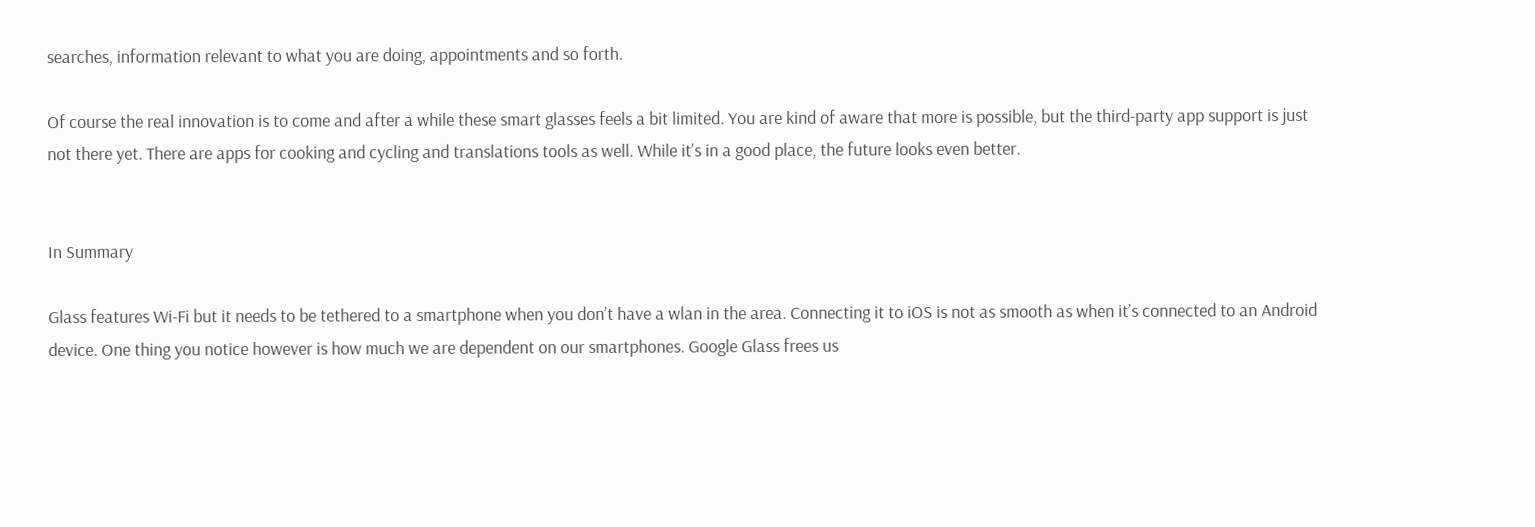searches, information relevant to what you are doing, appointments and so forth.

Of course the real innovation is to come and after a while these smart glasses feels a bit limited. You are kind of aware that more is possible, but the third-party app support is just not there yet. There are apps for cooking and cycling and translations tools as well. While it’s in a good place, the future looks even better.


In Summary

Glass features Wi-Fi but it needs to be tethered to a smartphone when you don’t have a wlan in the area. Connecting it to iOS is not as smooth as when it’s connected to an Android device. One thing you notice however is how much we are dependent on our smartphones. Google Glass frees us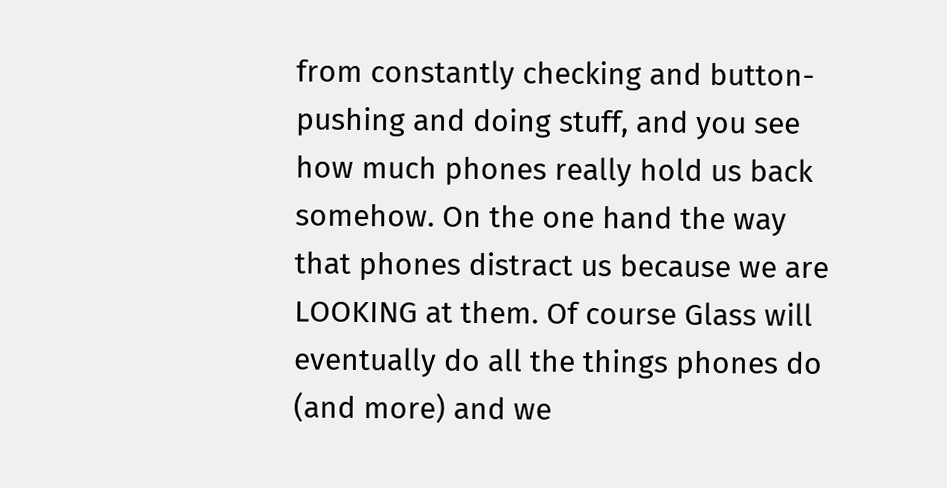from constantly checking and button-pushing and doing stuff, and you see how much phones really hold us back somehow. On the one hand the way that phones distract us because we are LOOKING at them. Of course Glass will eventually do all the things phones do (and more) and we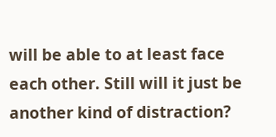will be able to at least face each other. Still will it just be another kind of distraction?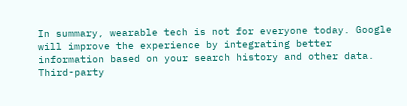In summary, wearable tech is not for everyone today. Google will improve the experience by integrating better information based on your search history and other data. Third-party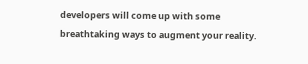developers will come up with some breathtaking ways to augment your reality.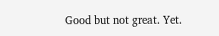Good but not great. Yet.